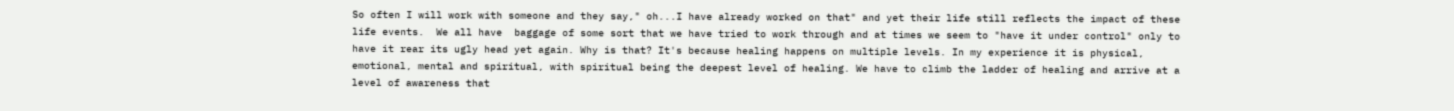So often I will work with someone and they say," oh...I have already worked on that" and yet their life still reflects the impact of these life events.  We all have  baggage of some sort that we have tried to work through and at times we seem to "have it under control" only to have it rear its ugly head yet again. Why is that? It's because healing happens on multiple levels. In my experience it is physical, emotional, mental and spiritual, with spiritual being the deepest level of healing. We have to climb the ladder of healing and arrive at a level of awareness that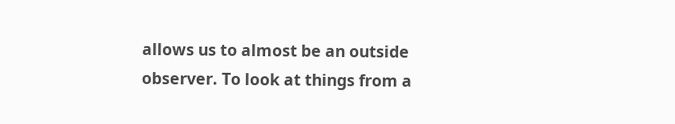allows us to almost be an outside observer. To look at things from a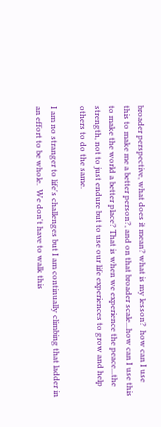broader perspective, what does it mean? what is my lesson?  how can I use this to make me a better person?, and on that broader scale...how can I use this to make the world a better place? That is when we experience the peace...the strength, not to just endure but to use our life experiences to grow and help others to do the same.

I am no stranger to life's challenges but I am continually climbing that ladder in an effort to be whole.  We don't have to walk this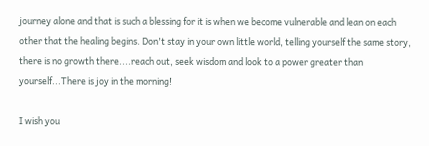journey alone and that is such a blessing for it is when we become vulnerable and lean on each other that the healing begins. Don't stay in your own little world, telling yourself the same story, there is no growth there....reach out, seek wisdom and look to a power greater than yourself...There is joy in the morning!

I wish you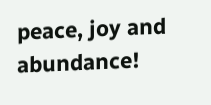peace, joy and abundance!